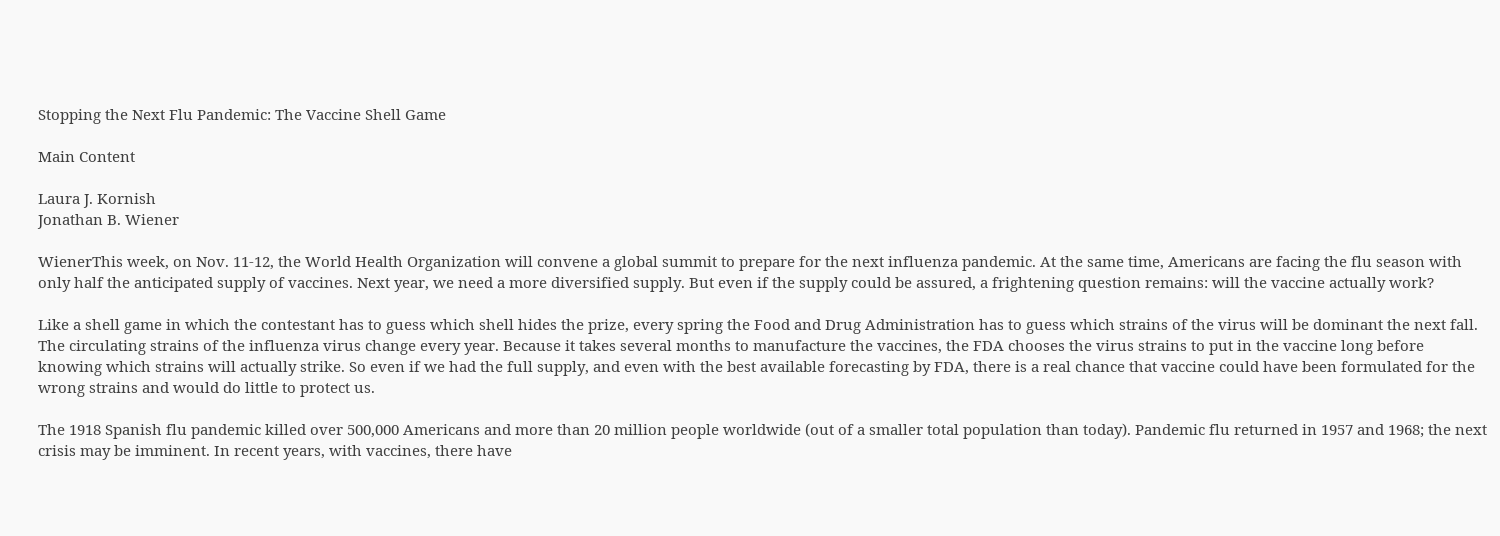Stopping the Next Flu Pandemic: The Vaccine Shell Game

Main Content

Laura J. Kornish
Jonathan B. Wiener

WienerThis week, on Nov. 11-12, the World Health Organization will convene a global summit to prepare for the next influenza pandemic. At the same time, Americans are facing the flu season with only half the anticipated supply of vaccines. Next year, we need a more diversified supply. But even if the supply could be assured, a frightening question remains: will the vaccine actually work?

Like a shell game in which the contestant has to guess which shell hides the prize, every spring the Food and Drug Administration has to guess which strains of the virus will be dominant the next fall. The circulating strains of the influenza virus change every year. Because it takes several months to manufacture the vaccines, the FDA chooses the virus strains to put in the vaccine long before knowing which strains will actually strike. So even if we had the full supply, and even with the best available forecasting by FDA, there is a real chance that vaccine could have been formulated for the wrong strains and would do little to protect us.

The 1918 Spanish flu pandemic killed over 500,000 Americans and more than 20 million people worldwide (out of a smaller total population than today). Pandemic flu returned in 1957 and 1968; the next crisis may be imminent. In recent years, with vaccines, there have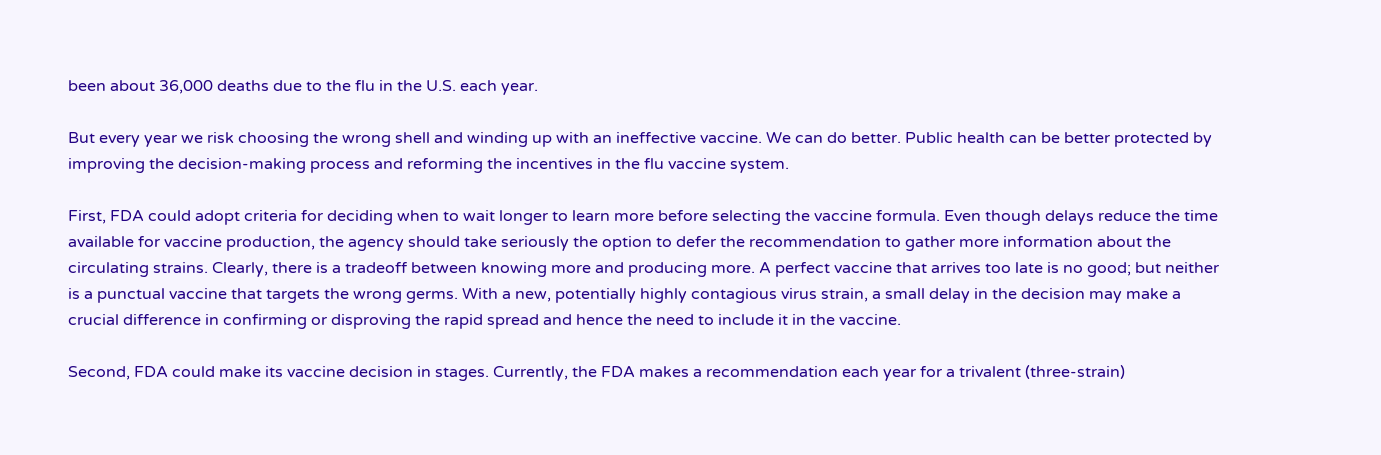been about 36,000 deaths due to the flu in the U.S. each year.

But every year we risk choosing the wrong shell and winding up with an ineffective vaccine. We can do better. Public health can be better protected by improving the decision-making process and reforming the incentives in the flu vaccine system.

First, FDA could adopt criteria for deciding when to wait longer to learn more before selecting the vaccine formula. Even though delays reduce the time available for vaccine production, the agency should take seriously the option to defer the recommendation to gather more information about the circulating strains. Clearly, there is a tradeoff between knowing more and producing more. A perfect vaccine that arrives too late is no good; but neither is a punctual vaccine that targets the wrong germs. With a new, potentially highly contagious virus strain, a small delay in the decision may make a crucial difference in confirming or disproving the rapid spread and hence the need to include it in the vaccine.

Second, FDA could make its vaccine decision in stages. Currently, the FDA makes a recommendation each year for a trivalent (three-strain)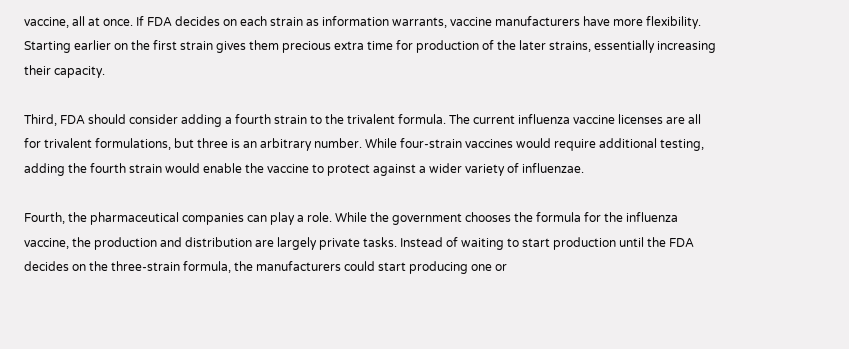vaccine, all at once. If FDA decides on each strain as information warrants, vaccine manufacturers have more flexibility. Starting earlier on the first strain gives them precious extra time for production of the later strains, essentially increasing their capacity.

Third, FDA should consider adding a fourth strain to the trivalent formula. The current influenza vaccine licenses are all for trivalent formulations, but three is an arbitrary number. While four-strain vaccines would require additional testing, adding the fourth strain would enable the vaccine to protect against a wider variety of influenzae.

Fourth, the pharmaceutical companies can play a role. While the government chooses the formula for the influenza vaccine, the production and distribution are largely private tasks. Instead of waiting to start production until the FDA decides on the three-strain formula, the manufacturers could start producing one or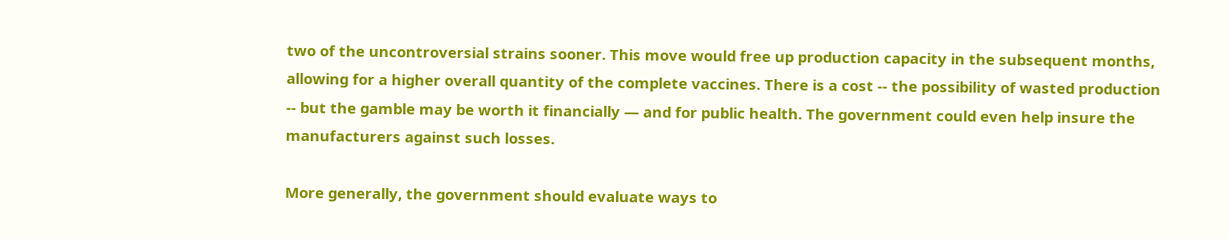two of the uncontroversial strains sooner. This move would free up production capacity in the subsequent months, allowing for a higher overall quantity of the complete vaccines. There is a cost -- the possibility of wasted production -- but the gamble may be worth it financially — and for public health. The government could even help insure the manufacturers against such losses.

More generally, the government should evaluate ways to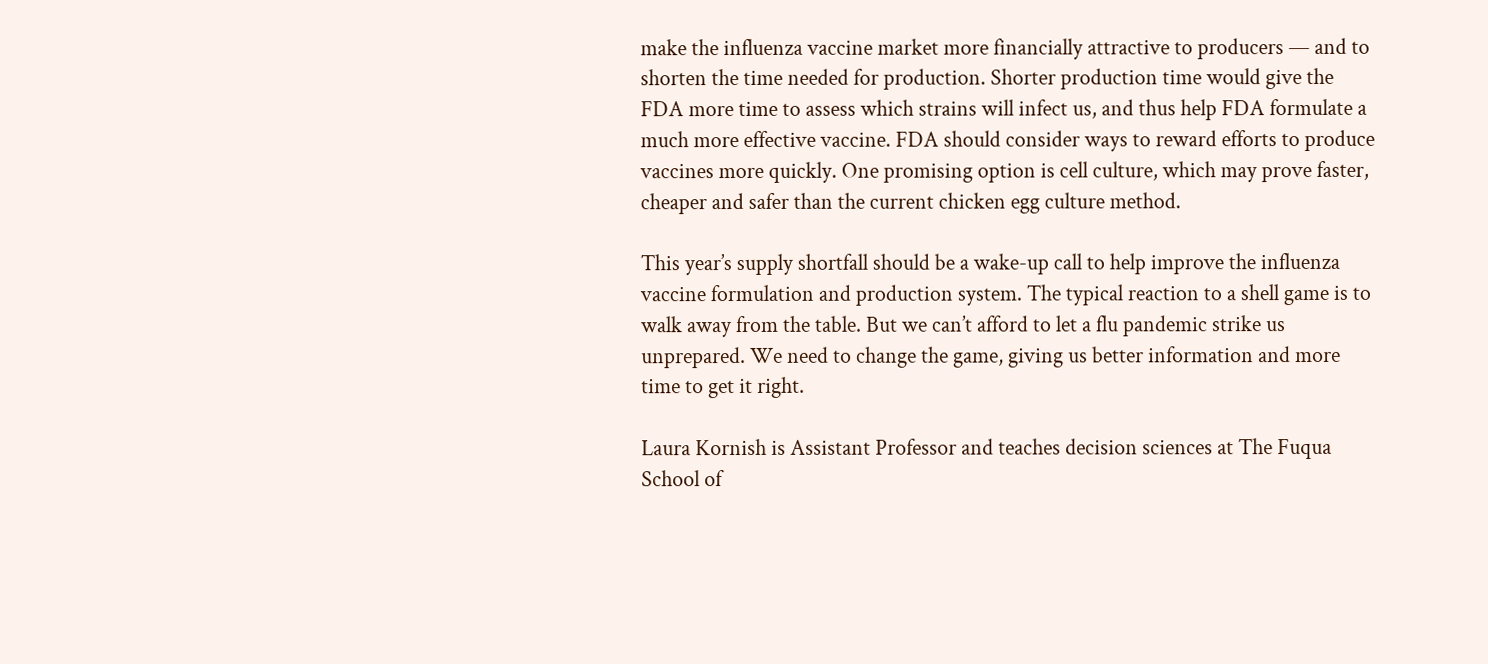make the influenza vaccine market more financially attractive to producers — and to shorten the time needed for production. Shorter production time would give the FDA more time to assess which strains will infect us, and thus help FDA formulate a much more effective vaccine. FDA should consider ways to reward efforts to produce vaccines more quickly. One promising option is cell culture, which may prove faster, cheaper and safer than the current chicken egg culture method.

This year’s supply shortfall should be a wake-up call to help improve the influenza vaccine formulation and production system. The typical reaction to a shell game is to walk away from the table. But we can’t afford to let a flu pandemic strike us unprepared. We need to change the game, giving us better information and more time to get it right.

Laura Kornish is Assistant Professor and teaches decision sciences at The Fuqua School of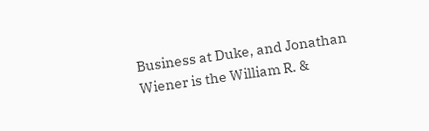Business at Duke, and Jonathan Wiener is the William R. &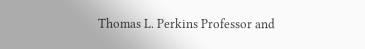Thomas L. Perkins Professor and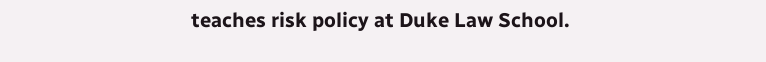teaches risk policy at Duke Law School.